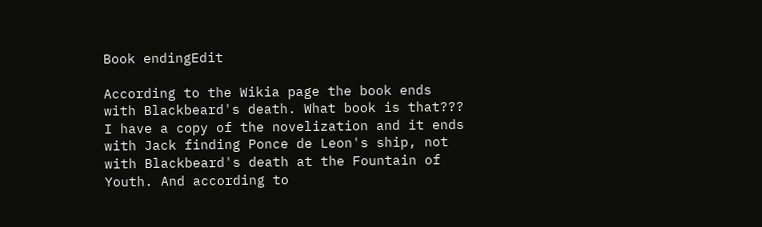Book endingEdit

According to the Wikia page the book ends with Blackbeard's death. What book is that??? I have a copy of the novelization and it ends with Jack finding Ponce de Leon's ship, not with Blackbeard's death at the Fountain of Youth. And according to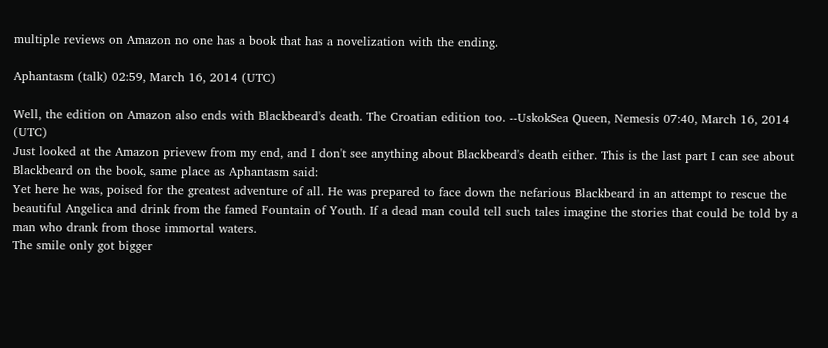multiple reviews on Amazon no one has a book that has a novelization with the ending.

Aphantasm (talk) 02:59, March 16, 2014 (UTC)

Well, the edition on Amazon also ends with Blackbeard's death. The Croatian edition too. --UskokSea Queen, Nemesis 07:40, March 16, 2014 (UTC)
Just looked at the Amazon prievew from my end, and I don't see anything about Blackbeard's death either. This is the last part I can see about Blackbeard on the book, same place as Aphantasm said:
Yet here he was, poised for the greatest adventure of all. He was prepared to face down the nefarious Blackbeard in an attempt to rescue the beautiful Angelica and drink from the famed Fountain of Youth. If a dead man could tell such tales imagine the stories that could be told by a man who drank from those immortal waters.
The smile only got bigger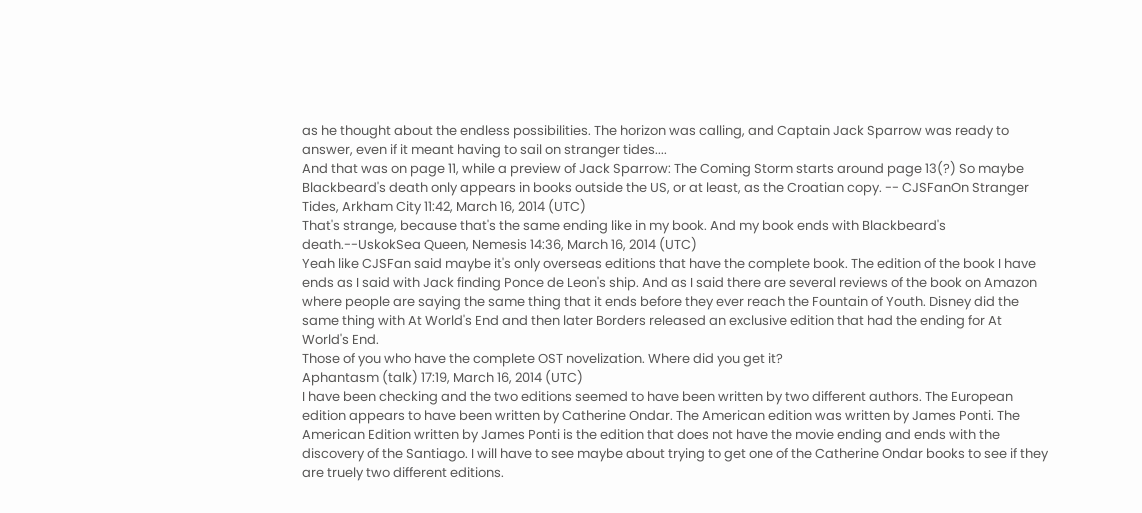as he thought about the endless possibilities. The horizon was calling, and Captain Jack Sparrow was ready to answer, even if it meant having to sail on stranger tides....
And that was on page 11, while a preview of Jack Sparrow: The Coming Storm starts around page 13(?) So maybe Blackbeard's death only appears in books outside the US, or at least, as the Croatian copy. -- CJSFanOn Stranger Tides, Arkham City 11:42, March 16, 2014 (UTC)
That's strange, because that's the same ending like in my book. And my book ends with Blackbeard's death.--UskokSea Queen, Nemesis 14:36, March 16, 2014 (UTC)
Yeah like CJSFan said maybe it's only overseas editions that have the complete book. The edition of the book I have ends as I said with Jack finding Ponce de Leon's ship. And as I said there are several reviews of the book on Amazon where people are saying the same thing that it ends before they ever reach the Fountain of Youth. Disney did the same thing with At World's End and then later Borders released an exclusive edition that had the ending for At World's End.
Those of you who have the complete OST novelization. Where did you get it?
Aphantasm (talk) 17:19, March 16, 2014 (UTC)
I have been checking and the two editions seemed to have been written by two different authors. The European edition appears to have been written by Catherine Ondar. The American edition was written by James Ponti. The American Edition written by James Ponti is the edition that does not have the movie ending and ends with the discovery of the Santiago. I will have to see maybe about trying to get one of the Catherine Ondar books to see if they are truely two different editions.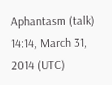Aphantasm (talk) 14:14, March 31, 2014 (UTC)